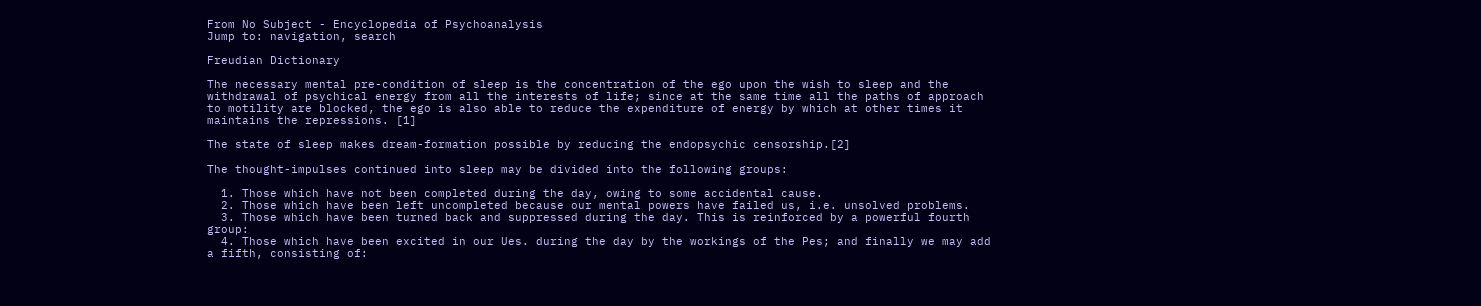From No Subject - Encyclopedia of Psychoanalysis
Jump to: navigation, search

Freudian Dictionary

The necessary mental pre-condition of sleep is the concentration of the ego upon the wish to sleep and the withdrawal of psychical energy from all the interests of life; since at the same time all the paths of approach to motility are blocked, the ego is also able to reduce the expenditure of energy by which at other times it maintains the repressions. [1]

The state of sleep makes dream-formation possible by reducing the endopsychic censorship.[2]

The thought-impulses continued into sleep may be divided into the following groups:

  1. Those which have not been completed during the day, owing to some accidental cause.
  2. Those which have been left uncompleted because our mental powers have failed us, i.e. unsolved problems.
  3. Those which have been turned back and suppressed during the day. This is reinforced by a powerful fourth group:
  4. Those which have been excited in our Ues. during the day by the workings of the Pes; and finally we may add a fifth, consisting of: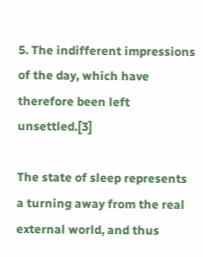5. The indifferent impressions of the day, which have therefore been left unsettled.[3]

The state of sleep represents a turning away from the real external world, and thus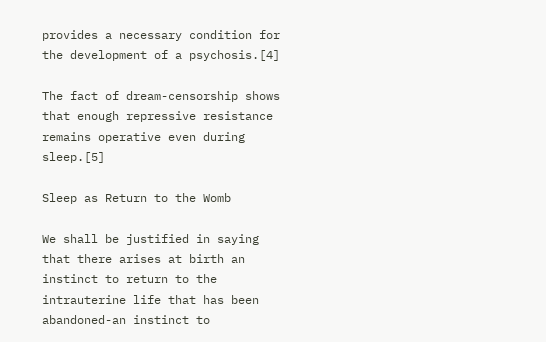provides a necessary condition for the development of a psychosis.[4]

The fact of dream-censorship shows that enough repressive resistance remains operative even during sleep.[5]

Sleep as Return to the Womb

We shall be justified in saying that there arises at birth an instinct to return to the intrauterine life that has been abandoned-an instinct to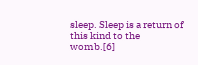sleep. Sleep is a return of this kind to the womb.[6]